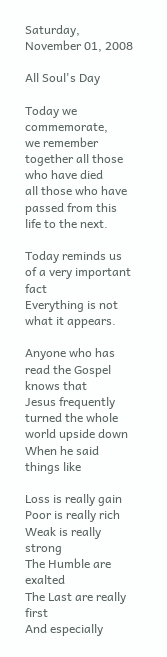Saturday, November 01, 2008

All Soul's Day

Today we commemorate,
we remember together all those who have died
all those who have passed from this life to the next.

Today reminds us of a very important fact
Everything is not what it appears.

Anyone who has read the Gospel knows that
Jesus frequently turned the whole world upside down
When he said things like

Loss is really gain
Poor is really rich
Weak is really strong
The Humble are exalted
The Last are really first
And especially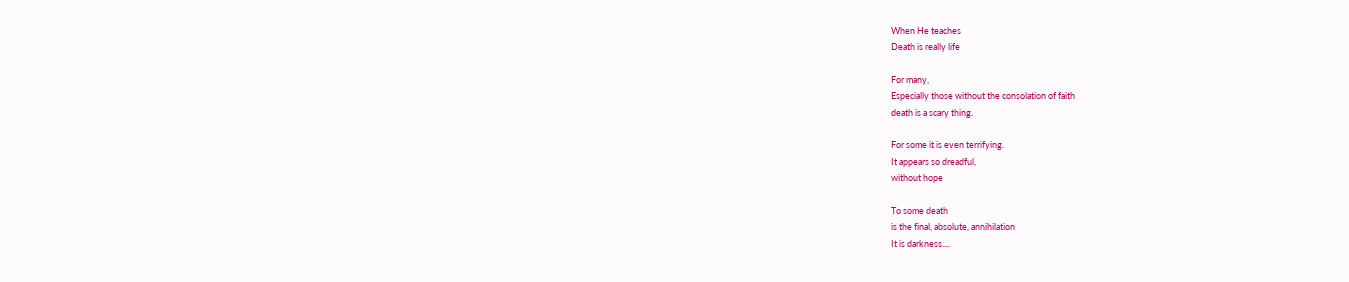When He teaches
Death is really life

For many,
Especially those without the consolation of faith
death is a scary thing.

For some it is even terrifying.
It appears so dreadful,
without hope

To some death
is the final, absolute, annihilation
It is darkness....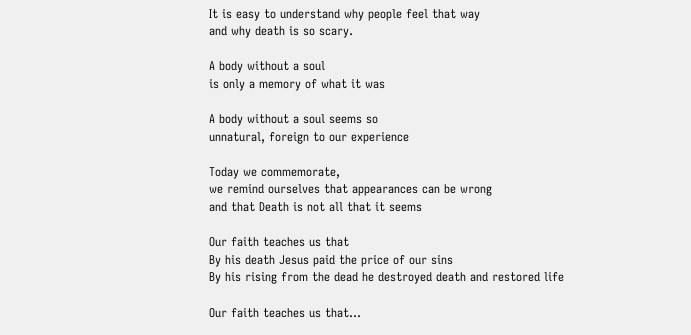It is easy to understand why people feel that way
and why death is so scary.

A body without a soul
is only a memory of what it was

A body without a soul seems so
unnatural, foreign to our experience

Today we commemorate,
we remind ourselves that appearances can be wrong
and that Death is not all that it seems

Our faith teaches us that
By his death Jesus paid the price of our sins
By his rising from the dead he destroyed death and restored life

Our faith teaches us that…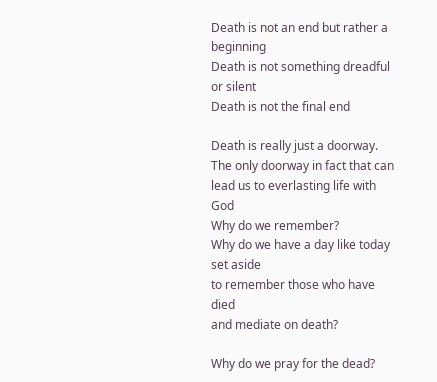Death is not an end but rather a beginning
Death is not something dreadful or silent
Death is not the final end

Death is really just a doorway.
The only doorway in fact that can lead us to everlasting life with God
Why do we remember?
Why do we have a day like today set aside
to remember those who have died
and mediate on death?

Why do we pray for the dead?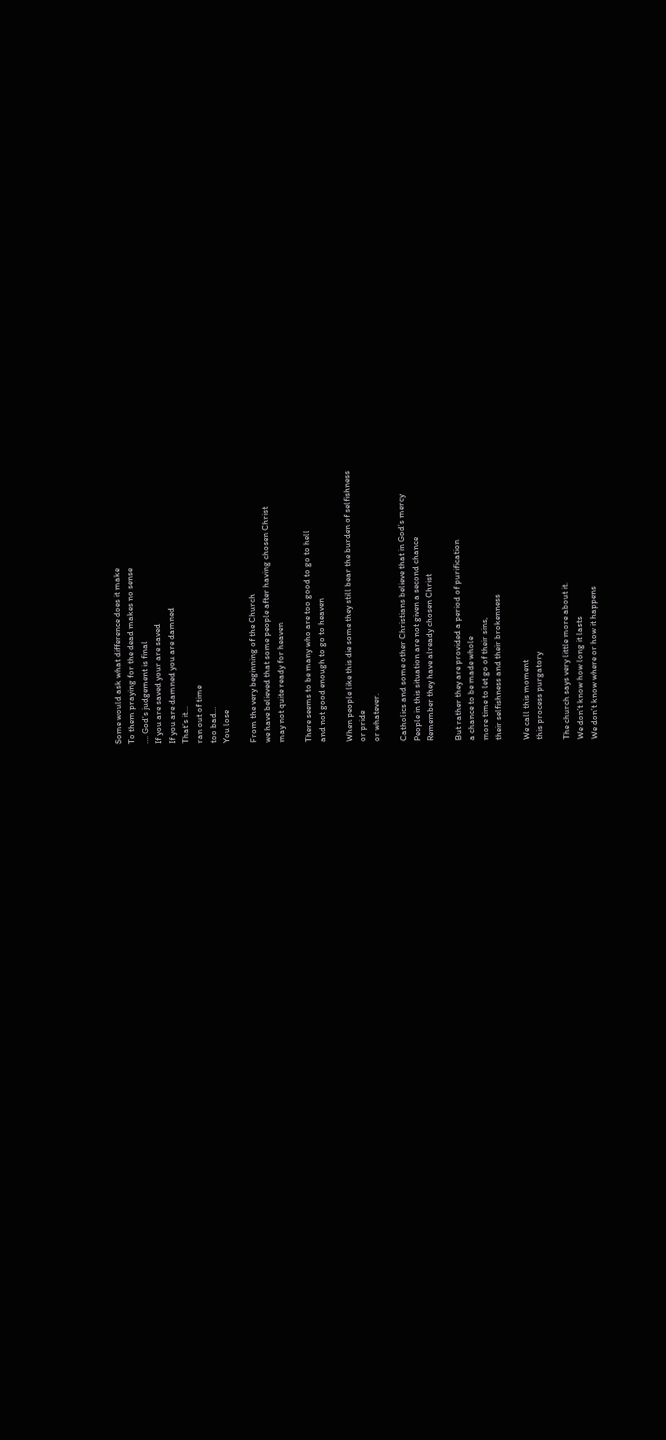Some would ask what difference does it make
To them praying for the dead makes no sense
…. God’s judgement is final
If you are saved your are saved
If you are damned you are damned
That’s it…
ran out of time
too bad…
You lose

From the very beginning of the Church
we have believed that some people after having chosen Christ
may not quite ready for heaven

There seems to be many who are too good to go to hell
and not good enough to go to heaven

When people like this die some they still bear the burden of selfishness
or pride
or whatever.

Catholics and some other Christians believe that in God’s mercy
People in this situation are not given a second chance
Remember they have already chosen Christ

But rather they are provided a period of purification
a chance to be made whole
more time to let go of their sins,
their selfishness and their brokenness

We call this moment
this process purgatory

The church says very little more about it.
We don’t know how long it lasts
We don’t know where or how it happens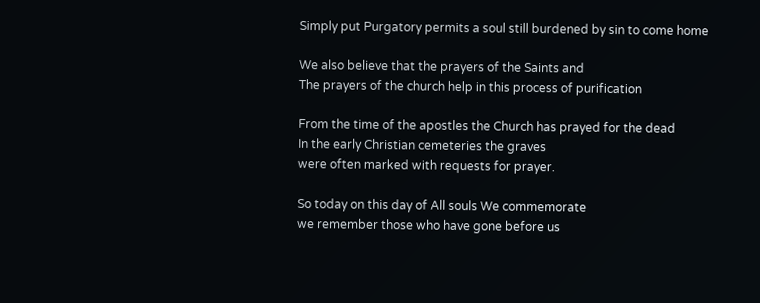Simply put Purgatory permits a soul still burdened by sin to come home

We also believe that the prayers of the Saints and
The prayers of the church help in this process of purification

From the time of the apostles the Church has prayed for the dead
In the early Christian cemeteries the graves
were often marked with requests for prayer.

So today on this day of All souls We commemorate
we remember those who have gone before us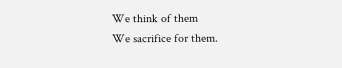We think of them
We sacrifice for them.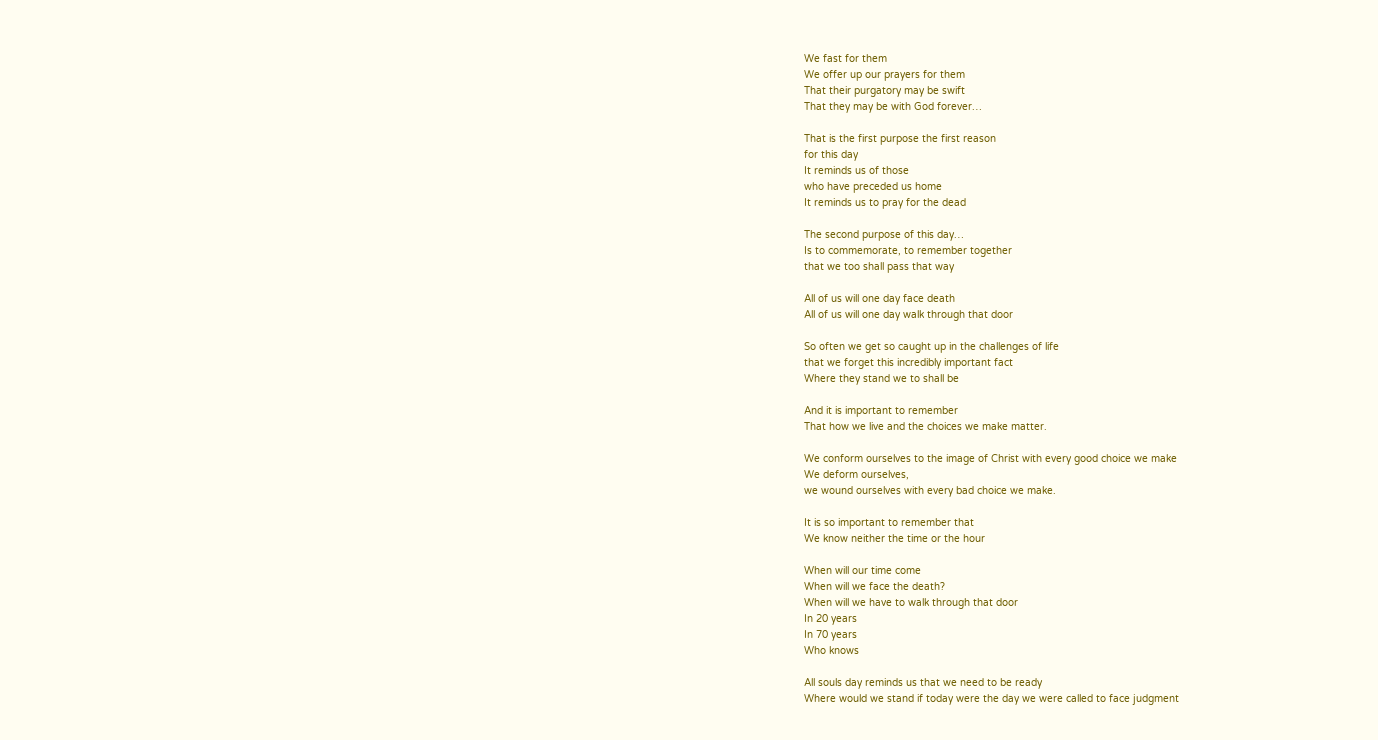We fast for them
We offer up our prayers for them
That their purgatory may be swift
That they may be with God forever…

That is the first purpose the first reason
for this day
It reminds us of those
who have preceded us home
It reminds us to pray for the dead

The second purpose of this day…
Is to commemorate, to remember together
that we too shall pass that way

All of us will one day face death
All of us will one day walk through that door

So often we get so caught up in the challenges of life
that we forget this incredibly important fact
Where they stand we to shall be

And it is important to remember
That how we live and the choices we make matter.

We conform ourselves to the image of Christ with every good choice we make
We deform ourselves,
we wound ourselves with every bad choice we make.

It is so important to remember that
We know neither the time or the hour

When will our time come
When will we face the death?
When will we have to walk through that door
In 20 years
In 70 years
Who knows

All souls day reminds us that we need to be ready
Where would we stand if today were the day we were called to face judgment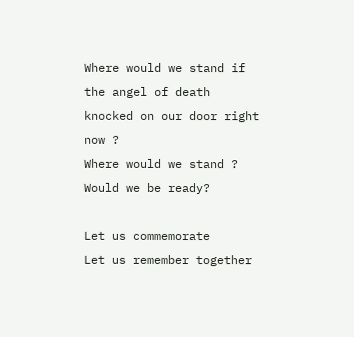Where would we stand if the angel of death knocked on our door right now ?
Where would we stand ?
Would we be ready?

Let us commemorate
Let us remember together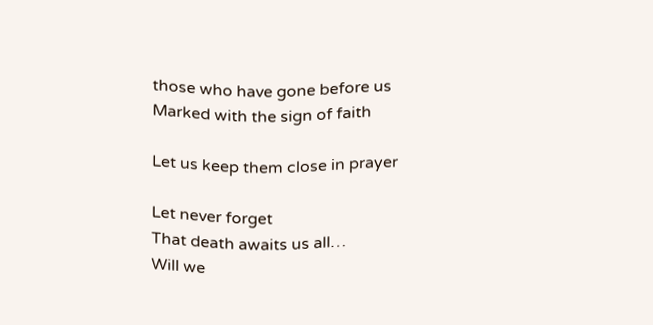those who have gone before us
Marked with the sign of faith

Let us keep them close in prayer

Let never forget
That death awaits us all…
Will we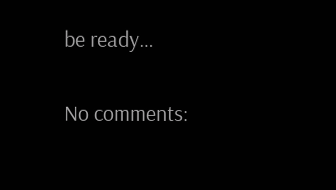be ready…

No comments: